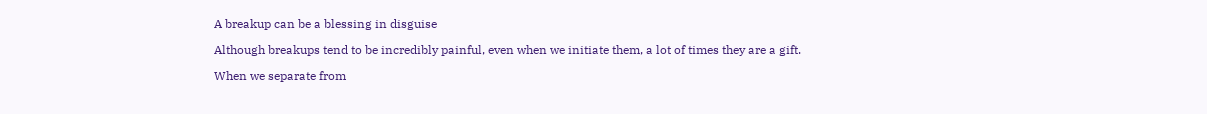A breakup can be a blessing in disguise

Although breakups tend to be incredibly painful, even when we initiate them, a lot of times they are a gift.

When we separate from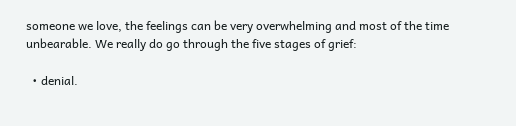someone we love, the feelings can be very overwhelming and most of the time unbearable. We really do go through the five stages of grief:

  • denial.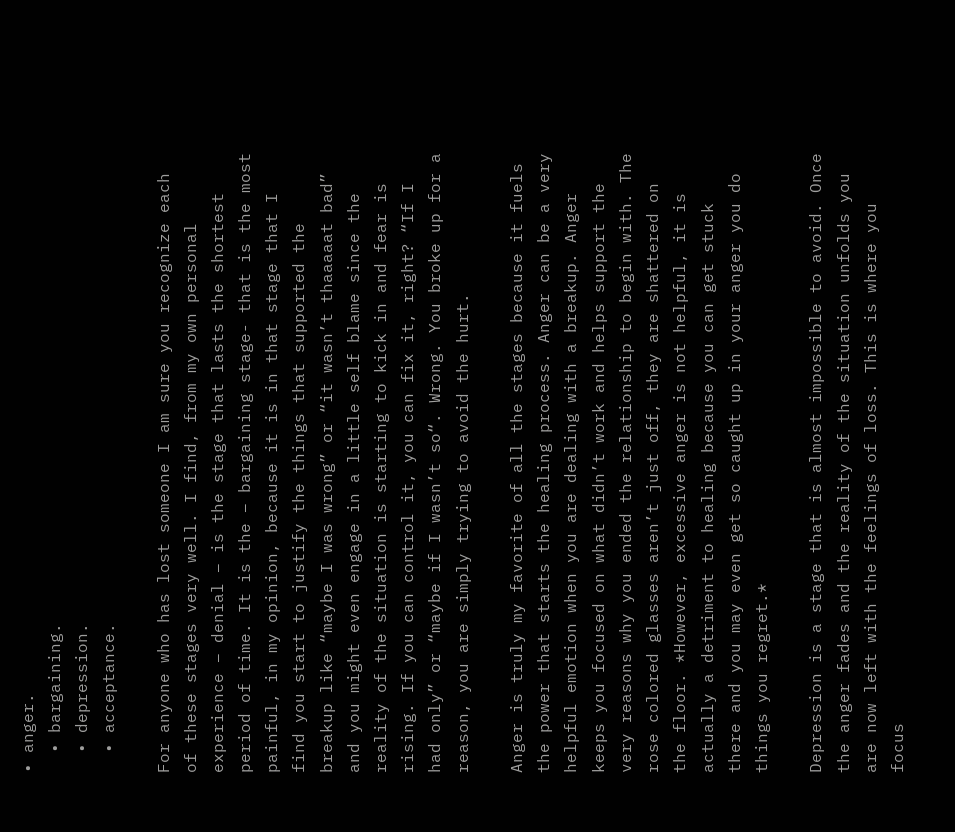• anger.
  • bargaining.
  • depression.
  • acceptance.

For anyone who has lost someone I am sure you recognize each of these stages very well. I find, from my own personal experience – denial – is the stage that lasts the shortest period of time. It is the – bargaining stage- that is the most painful, in my opinion, because it is in that stage that I find you start to justify the things that supported the breakup like “maybe I was wrong” or “it wasn’t thaaaaat bad” and you might even engage in a little self blame since the reality of the situation is starting to kick in and fear is rising. If you can control it, you can fix it, right? “If I had only” or “maybe if I wasn’t so“. Wrong. You broke up for a reason, you are simply trying to avoid the hurt.

Anger is truly my favorite of all the stages because it fuels the power that starts the healing process. Anger can be a very helpful emotion when you are dealing with a breakup. Anger keeps you focused on what didn’t work and helps support the very reasons why you ended the relationship to begin with. The rose colored glasses aren’t just off, they are shattered on the floor. *However, excessive anger is not helpful, it is actually a detriment to healing because you can get stuck there and you may even get so caught up in your anger you do things you regret.*

Depression is a stage that is almost impossible to avoid. Once the anger fades and the reality of the situation unfolds you are now left with the feelings of loss. This is where you focus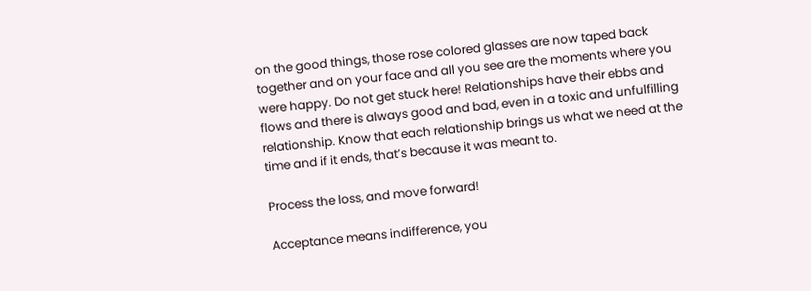on the good things, those rose colored glasses are now taped back together and on your face and all you see are the moments where you were happy. Do not get stuck here! Relationships have their ebbs and flows and there is always good and bad, even in a toxic and unfulfilling relationship. Know that each relationship brings us what we need at the time and if it ends, that’s because it was meant to.

Process the loss, and move forward!

Acceptance means indifference, you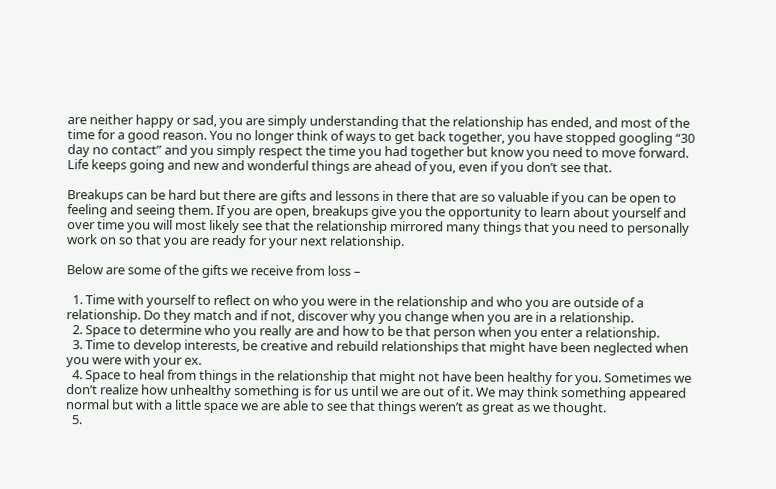are neither happy or sad, you are simply understanding that the relationship has ended, and most of the time for a good reason. You no longer think of ways to get back together, you have stopped googling “30 day no contact” and you simply respect the time you had together but know you need to move forward. Life keeps going and new and wonderful things are ahead of you, even if you don’t see that.

Breakups can be hard but there are gifts and lessons in there that are so valuable if you can be open to feeling and seeing them. If you are open, breakups give you the opportunity to learn about yourself and over time you will most likely see that the relationship mirrored many things that you need to personally work on so that you are ready for your next relationship.

Below are some of the gifts we receive from loss –

  1. Time with yourself to reflect on who you were in the relationship and who you are outside of a relationship. Do they match and if not, discover why you change when you are in a relationship.
  2. Space to determine who you really are and how to be that person when you enter a relationship.
  3. Time to develop interests, be creative and rebuild relationships that might have been neglected when you were with your ex.
  4. Space to heal from things in the relationship that might not have been healthy for you. Sometimes we don’t realize how unhealthy something is for us until we are out of it. We may think something appeared normal but with a little space we are able to see that things weren’t as great as we thought.
  5.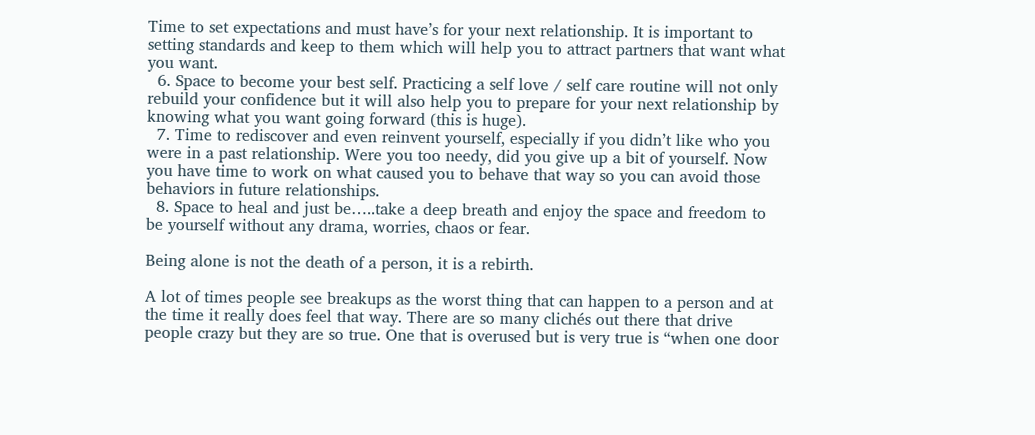Time to set expectations and must have’s for your next relationship. It is important to setting standards and keep to them which will help you to attract partners that want what you want.
  6. Space to become your best self. Practicing a self love / self care routine will not only rebuild your confidence but it will also help you to prepare for your next relationship by knowing what you want going forward (this is huge).
  7. Time to rediscover and even reinvent yourself, especially if you didn’t like who you were in a past relationship. Were you too needy, did you give up a bit of yourself. Now you have time to work on what caused you to behave that way so you can avoid those behaviors in future relationships.
  8. Space to heal and just be…..take a deep breath and enjoy the space and freedom to be yourself without any drama, worries, chaos or fear.

Being alone is not the death of a person, it is a rebirth.

A lot of times people see breakups as the worst thing that can happen to a person and at the time it really does feel that way. There are so many clichés out there that drive people crazy but they are so true. One that is overused but is very true is “when one door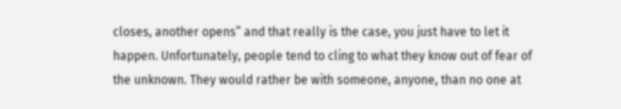closes, another opens” and that really is the case, you just have to let it happen. Unfortunately, people tend to cling to what they know out of fear of the unknown. They would rather be with someone, anyone, than no one at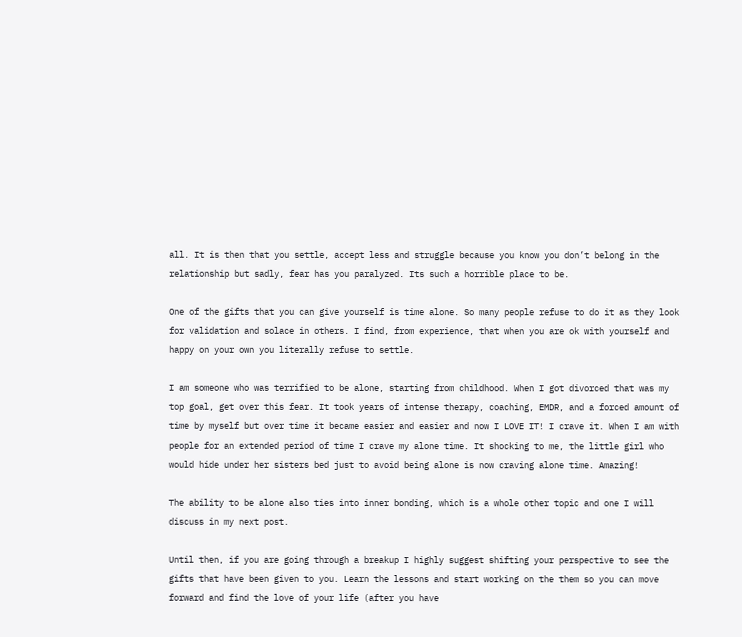all. It is then that you settle, accept less and struggle because you know you don’t belong in the relationship but sadly, fear has you paralyzed. Its such a horrible place to be.

One of the gifts that you can give yourself is time alone. So many people refuse to do it as they look for validation and solace in others. I find, from experience, that when you are ok with yourself and happy on your own you literally refuse to settle.

I am someone who was terrified to be alone, starting from childhood. When I got divorced that was my top goal, get over this fear. It took years of intense therapy, coaching, EMDR, and a forced amount of time by myself but over time it became easier and easier and now I LOVE IT! I crave it. When I am with people for an extended period of time I crave my alone time. It shocking to me, the little girl who would hide under her sisters bed just to avoid being alone is now craving alone time. Amazing!

The ability to be alone also ties into inner bonding, which is a whole other topic and one I will discuss in my next post.

Until then, if you are going through a breakup I highly suggest shifting your perspective to see the gifts that have been given to you. Learn the lessons and start working on the them so you can move forward and find the love of your life (after you have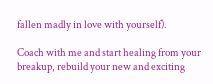fallen madly in love with yourself).

Coach with me and start healing from your breakup, rebuild your new and exciting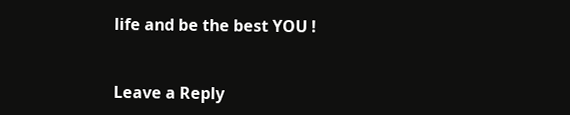life and be the best YOU !


Leave a Reply